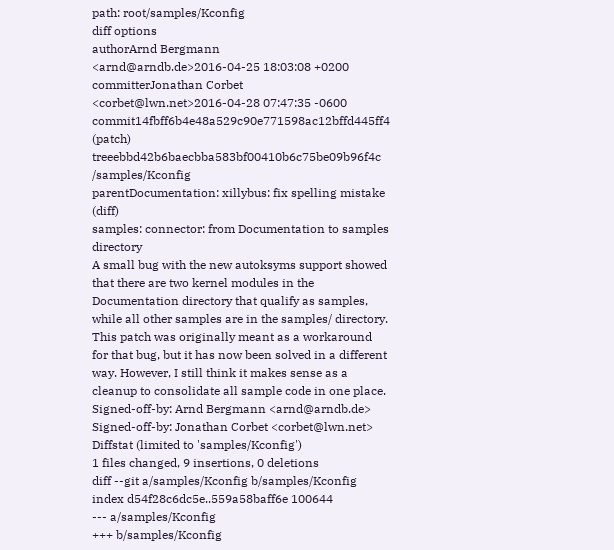path: root/samples/Kconfig
diff options
authorArnd Bergmann <arnd@arndb.de>2016-04-25 18:03:08 +0200
committerJonathan Corbet <corbet@lwn.net>2016-04-28 07:47:35 -0600
commit14fbff6b4e48a529c90e771598ac12bffd445ff4 (patch)
treeebbd42b6baecbba583bf00410b6c75be09b96f4c /samples/Kconfig
parentDocumentation: xillybus: fix spelling mistake (diff)
samples: connector: from Documentation to samples directory
A small bug with the new autoksyms support showed that there are two kernel modules in the Documentation directory that qualify as samples, while all other samples are in the samples/ directory. This patch was originally meant as a workaround for that bug, but it has now been solved in a different way. However, I still think it makes sense as a cleanup to consolidate all sample code in one place. Signed-off-by: Arnd Bergmann <arnd@arndb.de> Signed-off-by: Jonathan Corbet <corbet@lwn.net>
Diffstat (limited to 'samples/Kconfig')
1 files changed, 9 insertions, 0 deletions
diff --git a/samples/Kconfig b/samples/Kconfig
index d54f28c6dc5e..559a58baff6e 100644
--- a/samples/Kconfig
+++ b/samples/Kconfig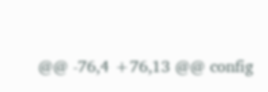@@ -76,4 +76,13 @@ config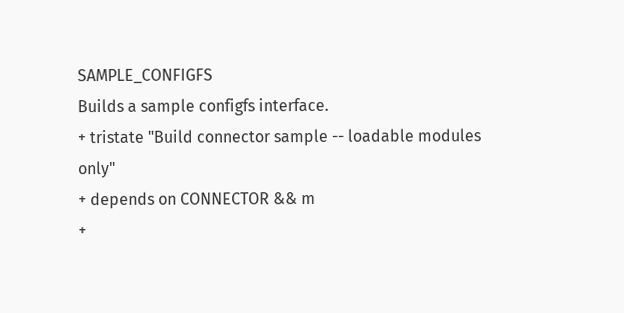SAMPLE_CONFIGFS
Builds a sample configfs interface.
+ tristate "Build connector sample -- loadable modules only"
+ depends on CONNECTOR && m
+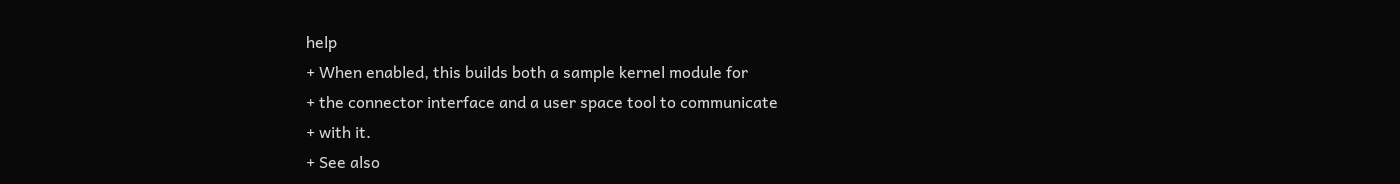help
+ When enabled, this builds both a sample kernel module for
+ the connector interface and a user space tool to communicate
+ with it.
+ See also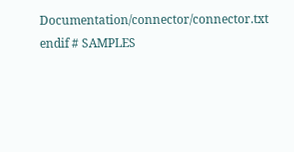Documentation/connector/connector.txt
endif # SAMPLES